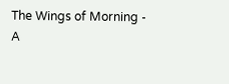The Wings of Morning -
A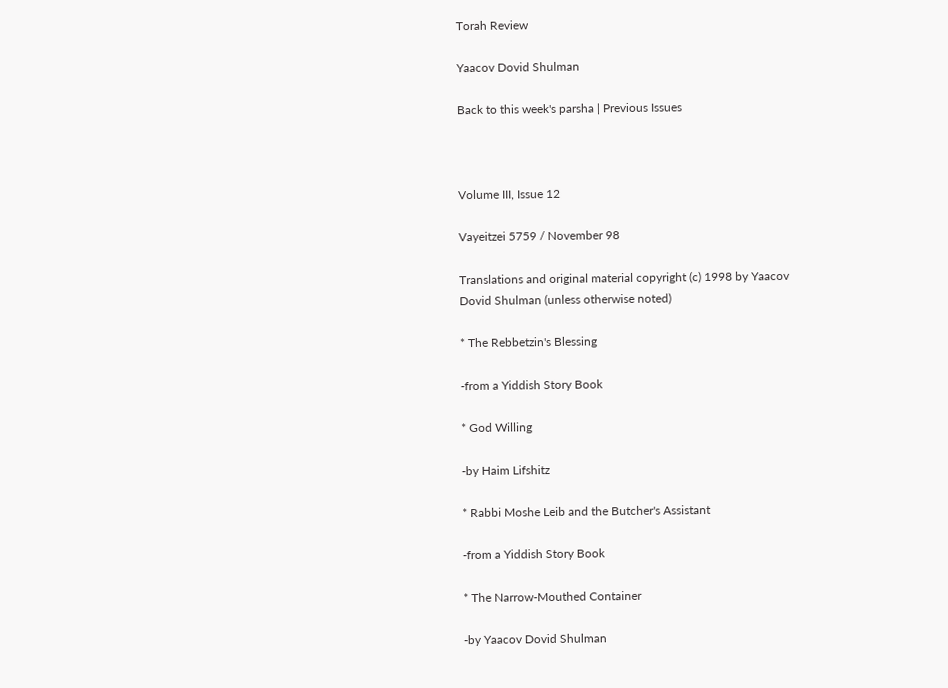Torah Review

Yaacov Dovid Shulman

Back to this week's parsha | Previous Issues



Volume III, Issue 12

Vayeitzei 5759 / November 98

Translations and original material copyright (c) 1998 by Yaacov
Dovid Shulman (unless otherwise noted)

* The Rebbetzin's Blessing

-from a Yiddish Story Book

* God Willing

-by Haim Lifshitz

* Rabbi Moshe Leib and the Butcher's Assistant

-from a Yiddish Story Book

* The Narrow-Mouthed Container

-by Yaacov Dovid Shulman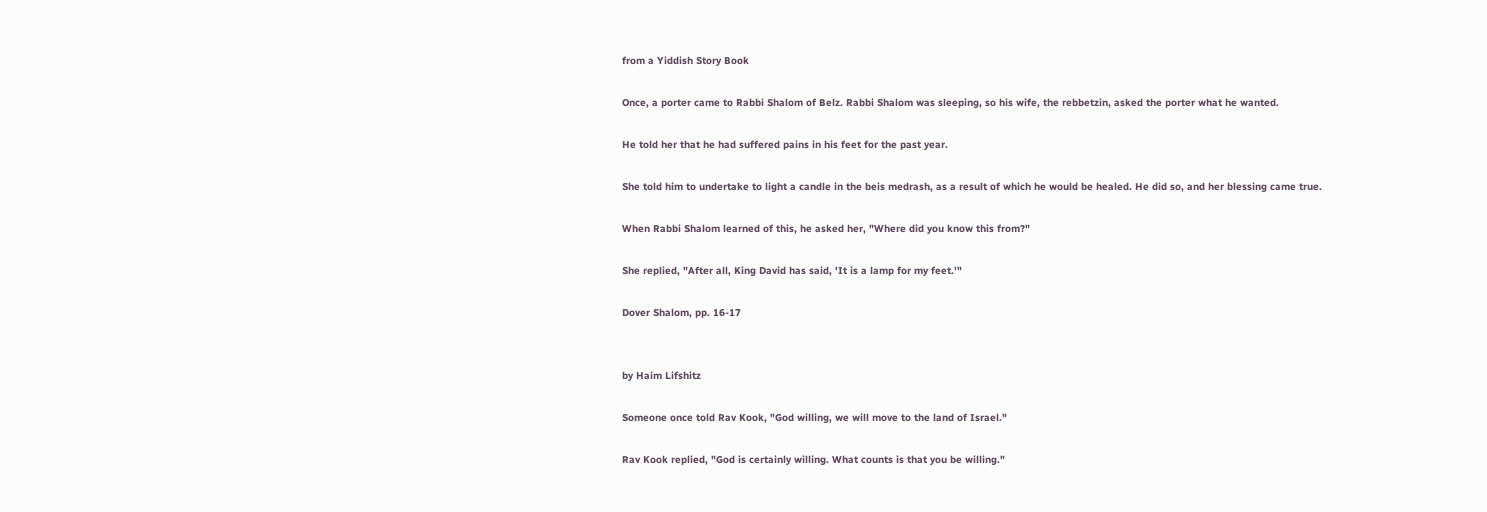from a Yiddish Story Book

Once, a porter came to Rabbi Shalom of Belz. Rabbi Shalom was sleeping, so his wife, the rebbetzin, asked the porter what he wanted.

He told her that he had suffered pains in his feet for the past year.

She told him to undertake to light a candle in the beis medrash, as a result of which he would be healed. He did so, and her blessing came true.

When Rabbi Shalom learned of this, he asked her, "Where did you know this from?"

She replied, "After all, King David has said, 'It is a lamp for my feet.'"

Dover Shalom, pp. 16-17


by Haim Lifshitz

Someone once told Rav Kook, "God willing, we will move to the land of Israel."

Rav Kook replied, "God is certainly willing. What counts is that you be willing."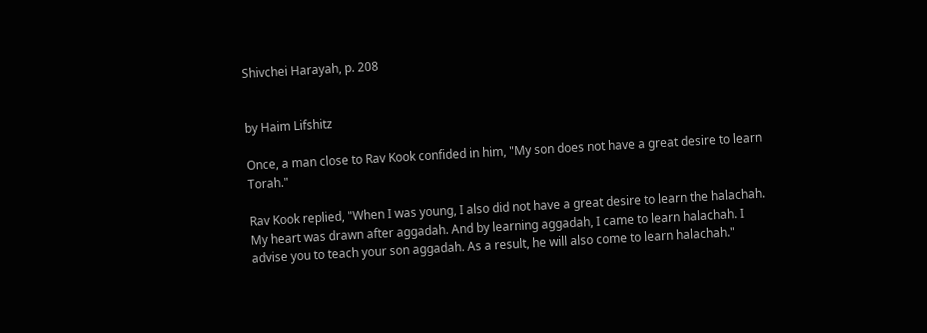Shivchei Harayah, p. 208


by Haim Lifshitz

Once, a man close to Rav Kook confided in him, "My son does not have a great desire to learn Torah."

Rav Kook replied, "When I was young, I also did not have a great desire to learn the halachah. My heart was drawn after aggadah. And by learning aggadah, I came to learn halachah. I advise you to teach your son aggadah. As a result, he will also come to learn halachah."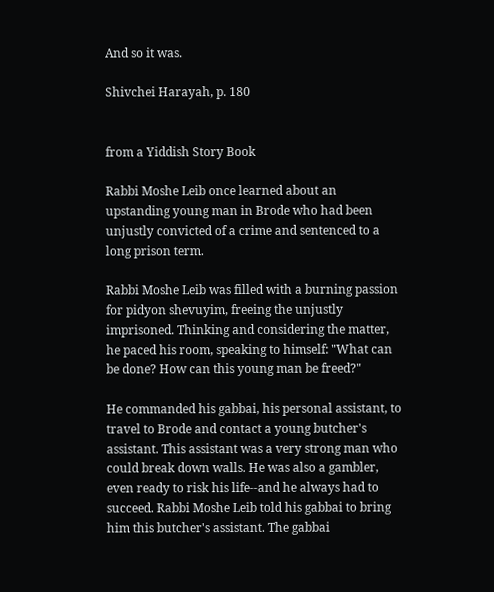And so it was.

Shivchei Harayah, p. 180


from a Yiddish Story Book

Rabbi Moshe Leib once learned about an upstanding young man in Brode who had been unjustly convicted of a crime and sentenced to a long prison term.

Rabbi Moshe Leib was filled with a burning passion for pidyon shevuyim, freeing the unjustly imprisoned. Thinking and considering the matter, he paced his room, speaking to himself: "What can be done? How can this young man be freed?"

He commanded his gabbai, his personal assistant, to travel to Brode and contact a young butcher's assistant. This assistant was a very strong man who could break down walls. He was also a gambler, even ready to risk his life--and he always had to succeed. Rabbi Moshe Leib told his gabbai to bring him this butcher's assistant. The gabbai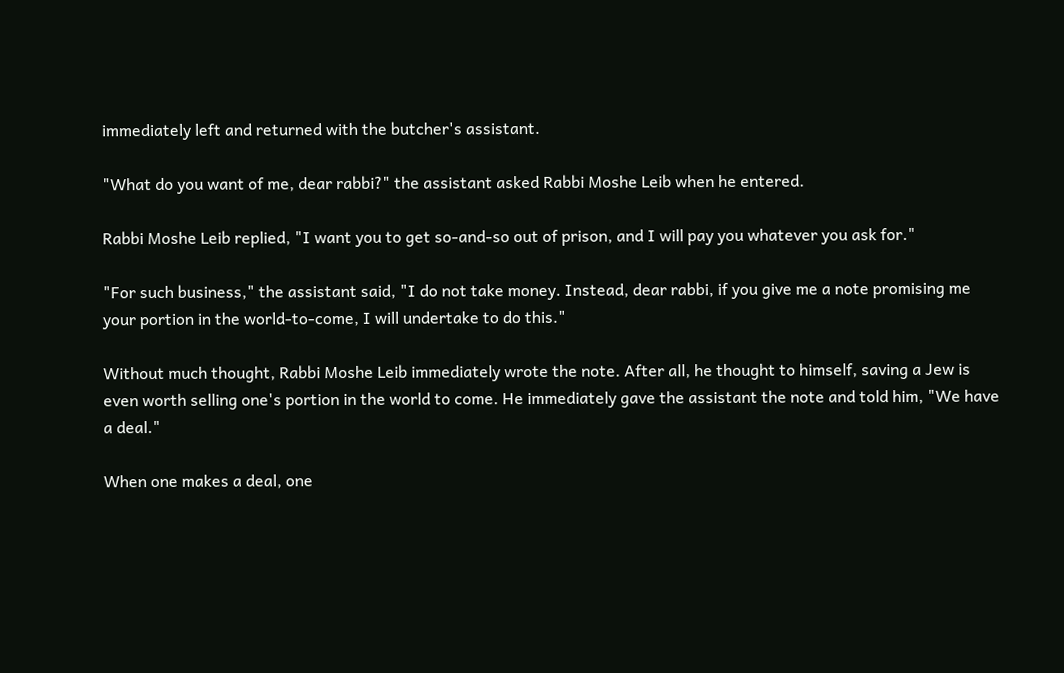immediately left and returned with the butcher's assistant.

"What do you want of me, dear rabbi?" the assistant asked Rabbi Moshe Leib when he entered.

Rabbi Moshe Leib replied, "I want you to get so-and-so out of prison, and I will pay you whatever you ask for."

"For such business," the assistant said, "I do not take money. Instead, dear rabbi, if you give me a note promising me your portion in the world-to-come, I will undertake to do this."

Without much thought, Rabbi Moshe Leib immediately wrote the note. After all, he thought to himself, saving a Jew is even worth selling one's portion in the world to come. He immediately gave the assistant the note and told him, "We have a deal."

When one makes a deal, one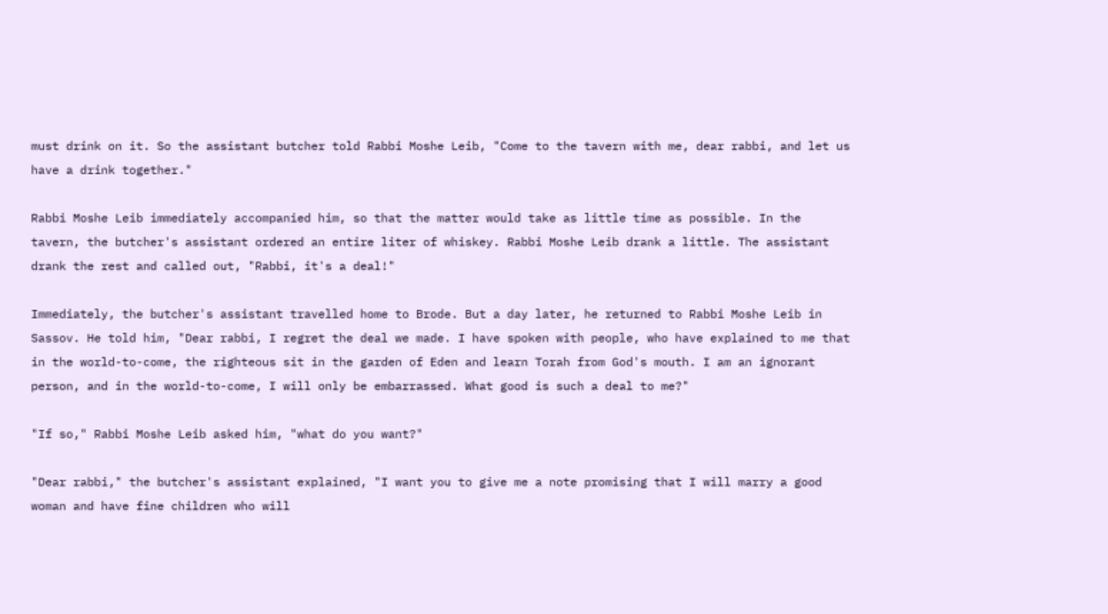must drink on it. So the assistant butcher told Rabbi Moshe Leib, "Come to the tavern with me, dear rabbi, and let us have a drink together."

Rabbi Moshe Leib immediately accompanied him, so that the matter would take as little time as possible. In the tavern, the butcher's assistant ordered an entire liter of whiskey. Rabbi Moshe Leib drank a little. The assistant drank the rest and called out, "Rabbi, it's a deal!"

Immediately, the butcher's assistant travelled home to Brode. But a day later, he returned to Rabbi Moshe Leib in Sassov. He told him, "Dear rabbi, I regret the deal we made. I have spoken with people, who have explained to me that in the world-to-come, the righteous sit in the garden of Eden and learn Torah from God's mouth. I am an ignorant person, and in the world-to-come, I will only be embarrassed. What good is such a deal to me?"

"If so," Rabbi Moshe Leib asked him, "what do you want?"

"Dear rabbi," the butcher's assistant explained, "I want you to give me a note promising that I will marry a good woman and have fine children who will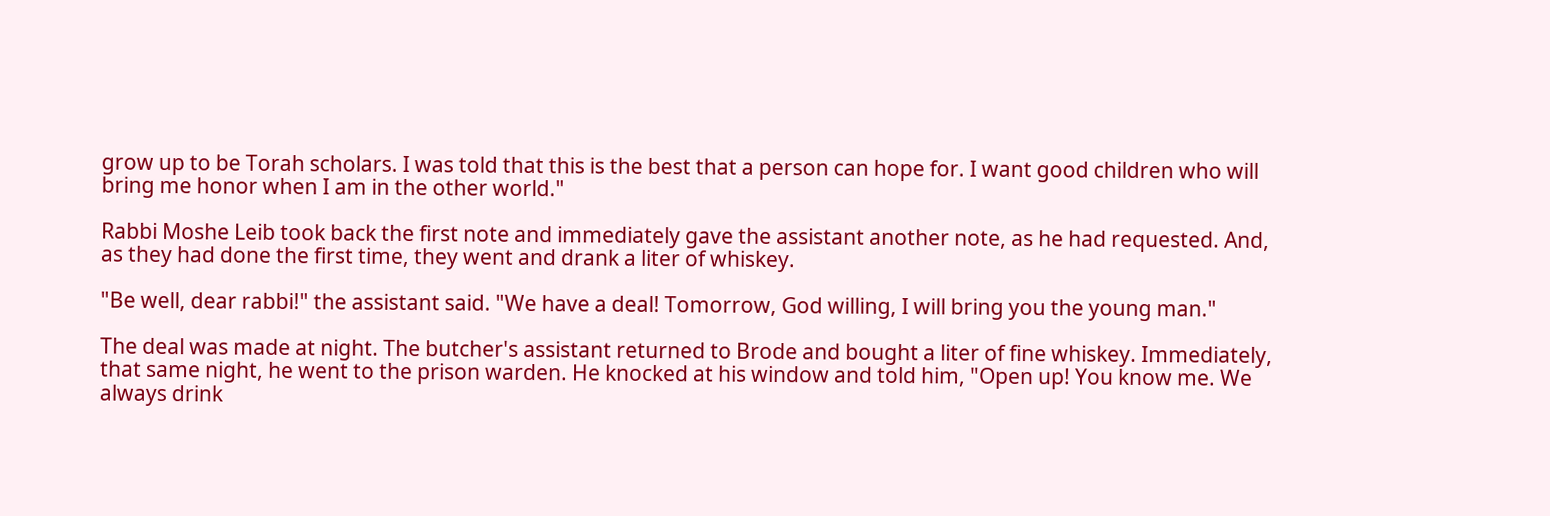grow up to be Torah scholars. I was told that this is the best that a person can hope for. I want good children who will bring me honor when I am in the other world."

Rabbi Moshe Leib took back the first note and immediately gave the assistant another note, as he had requested. And, as they had done the first time, they went and drank a liter of whiskey.

"Be well, dear rabbi!" the assistant said. "We have a deal! Tomorrow, God willing, I will bring you the young man."

The deal was made at night. The butcher's assistant returned to Brode and bought a liter of fine whiskey. Immediately, that same night, he went to the prison warden. He knocked at his window and told him, "Open up! You know me. We always drink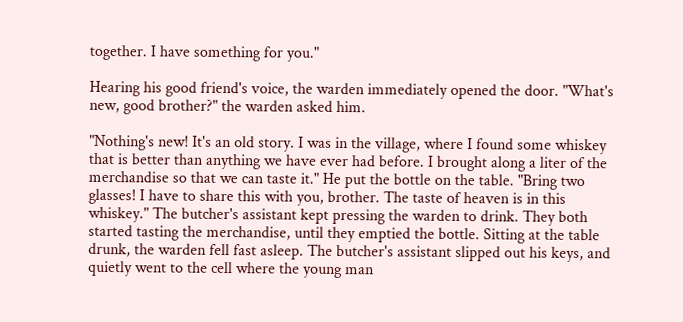together. I have something for you."

Hearing his good friend's voice, the warden immediately opened the door. "What's new, good brother?" the warden asked him.

"Nothing's new! It's an old story. I was in the village, where I found some whiskey that is better than anything we have ever had before. I brought along a liter of the merchandise so that we can taste it." He put the bottle on the table. "Bring two glasses! I have to share this with you, brother. The taste of heaven is in this whiskey." The butcher's assistant kept pressing the warden to drink. They both started tasting the merchandise, until they emptied the bottle. Sitting at the table drunk, the warden fell fast asleep. The butcher's assistant slipped out his keys, and quietly went to the cell where the young man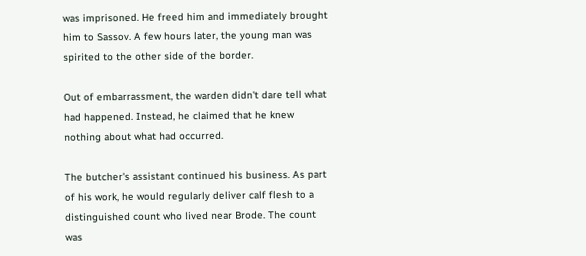was imprisoned. He freed him and immediately brought him to Sassov. A few hours later, the young man was spirited to the other side of the border.

Out of embarrassment, the warden didn't dare tell what had happened. Instead, he claimed that he knew nothing about what had occurred.

The butcher's assistant continued his business. As part of his work, he would regularly deliver calf flesh to a distinguished count who lived near Brode. The count was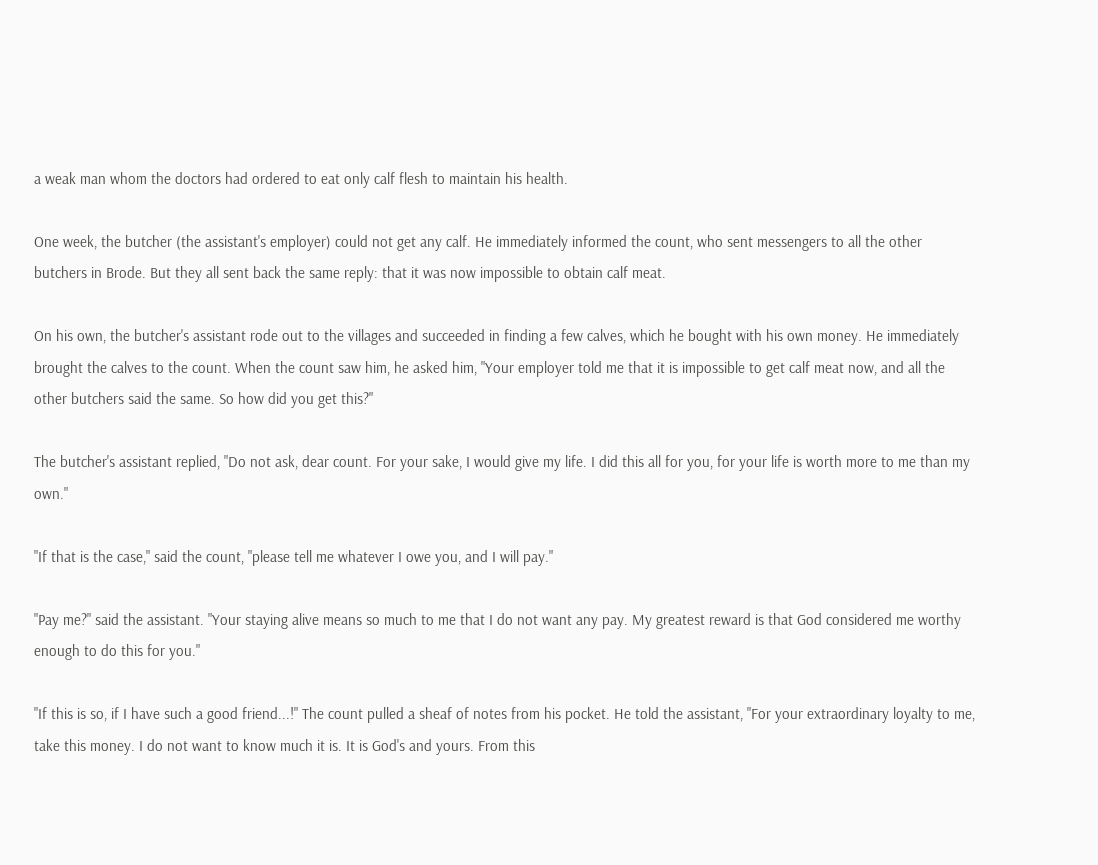a weak man whom the doctors had ordered to eat only calf flesh to maintain his health.

One week, the butcher (the assistant's employer) could not get any calf. He immediately informed the count, who sent messengers to all the other butchers in Brode. But they all sent back the same reply: that it was now impossible to obtain calf meat.

On his own, the butcher's assistant rode out to the villages and succeeded in finding a few calves, which he bought with his own money. He immediately brought the calves to the count. When the count saw him, he asked him, "Your employer told me that it is impossible to get calf meat now, and all the other butchers said the same. So how did you get this?"

The butcher's assistant replied, "Do not ask, dear count. For your sake, I would give my life. I did this all for you, for your life is worth more to me than my own."

"If that is the case," said the count, "please tell me whatever I owe you, and I will pay."

"Pay me?" said the assistant. "Your staying alive means so much to me that I do not want any pay. My greatest reward is that God considered me worthy enough to do this for you."

"If this is so, if I have such a good friend...!" The count pulled a sheaf of notes from his pocket. He told the assistant, "For your extraordinary loyalty to me, take this money. I do not want to know much it is. It is God's and yours. From this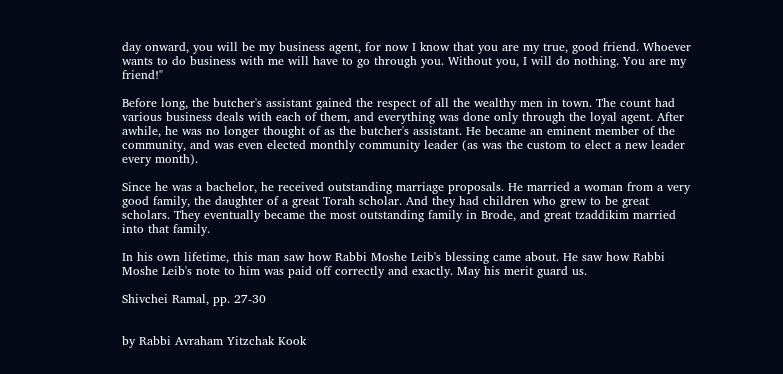day onward, you will be my business agent, for now I know that you are my true, good friend. Whoever wants to do business with me will have to go through you. Without you, I will do nothing. You are my friend!"

Before long, the butcher's assistant gained the respect of all the wealthy men in town. The count had various business deals with each of them, and everything was done only through the loyal agent. After awhile, he was no longer thought of as the butcher's assistant. He became an eminent member of the community, and was even elected monthly community leader (as was the custom to elect a new leader every month).

Since he was a bachelor, he received outstanding marriage proposals. He married a woman from a very good family, the daughter of a great Torah scholar. And they had children who grew to be great scholars. They eventually became the most outstanding family in Brode, and great tzaddikim married into that family.

In his own lifetime, this man saw how Rabbi Moshe Leib's blessing came about. He saw how Rabbi Moshe Leib's note to him was paid off correctly and exactly. May his merit guard us.

Shivchei Ramal, pp. 27-30


by Rabbi Avraham Yitzchak Kook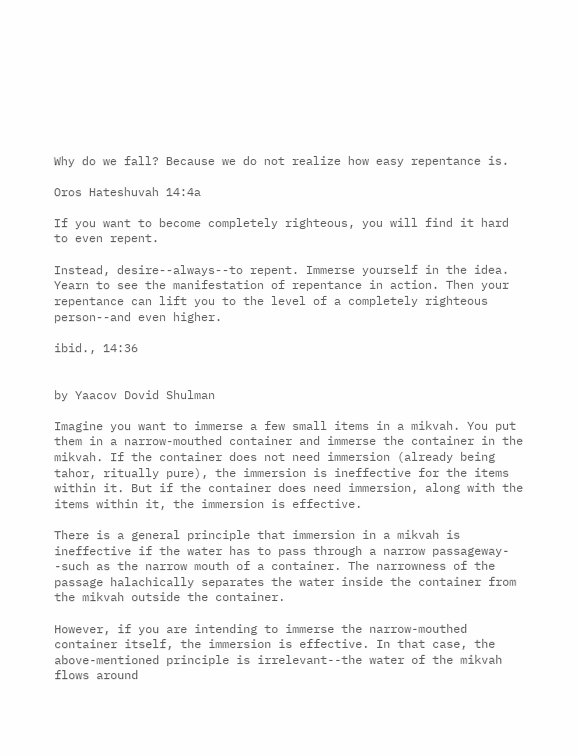Why do we fall? Because we do not realize how easy repentance is.

Oros Hateshuvah 14:4a

If you want to become completely righteous, you will find it hard to even repent.

Instead, desire--always--to repent. Immerse yourself in the idea. Yearn to see the manifestation of repentance in action. Then your repentance can lift you to the level of a completely righteous person--and even higher.

ibid., 14:36


by Yaacov Dovid Shulman

Imagine you want to immerse a few small items in a mikvah. You put them in a narrow-mouthed container and immerse the container in the mikvah. If the container does not need immersion (already being tahor, ritually pure), the immersion is ineffective for the items within it. But if the container does need immersion, along with the items within it, the immersion is effective.

There is a general principle that immersion in a mikvah is ineffective if the water has to pass through a narrow passageway- -such as the narrow mouth of a container. The narrowness of the passage halachically separates the water inside the container from the mikvah outside the container.

However, if you are intending to immerse the narrow-mouthed container itself, the immersion is effective. In that case, the above-mentioned principle is irrelevant--the water of the mikvah flows around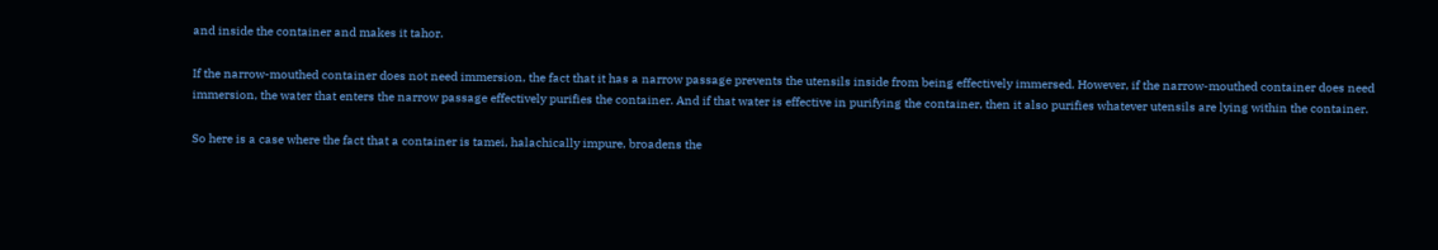and inside the container and makes it tahor.

If the narrow-mouthed container does not need immersion, the fact that it has a narrow passage prevents the utensils inside from being effectively immersed. However, if the narrow-mouthed container does need immersion, the water that enters the narrow passage effectively purifies the container. And if that water is effective in purifying the container, then it also purifies whatever utensils are lying within the container.

So here is a case where the fact that a container is tamei, halachically impure, broadens the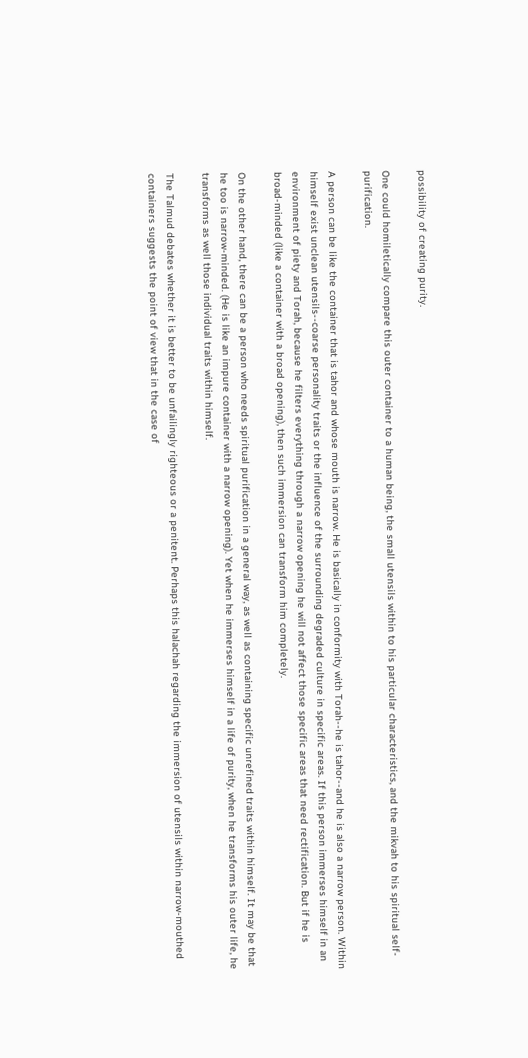possibility of creating purity.

One could homiletically compare this outer container to a human being, the small utensils within to his particular characteristics, and the mikvah to his spiritual self- purification.

A person can be like the container that is tahor and whose mouth is narrow. He is basically in conformity with Torah--he is tahor--and he is also a narrow person. Within himself exist unclean utensils--coarse personality traits or the influence of the surrounding degraded culture in specific areas. If this person immerses himself in an environment of piety and Torah, because he filters everything through a narrow opening he will not affect those specific areas that need rectification. But if he is broad-minded (like a container with a broad opening), then such immersion can transform him completely.

On the other hand, there can be a person who needs spiritual purification in a general way, as well as containing specific unrefined traits within himself. It may be that he too is narrow-minded. (He is like an impure container with a narrow opening). Yet when he immerses himself in a life of purity, when he transforms his outer life, he transforms as well those individual traits within himself.

The Talmud debates whether it is better to be unfailingly righteous or a penitent. Perhaps this halachah regarding the immersion of utensils within narrow-mouthed containers suggests the point of view that in the case of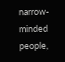narrow-minded people,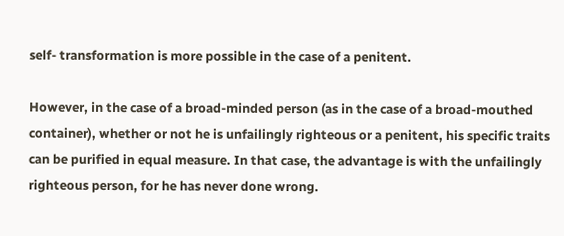self- transformation is more possible in the case of a penitent.

However, in the case of a broad-minded person (as in the case of a broad-mouthed container), whether or not he is unfailingly righteous or a penitent, his specific traits can be purified in equal measure. In that case, the advantage is with the unfailingly righteous person, for he has never done wrong.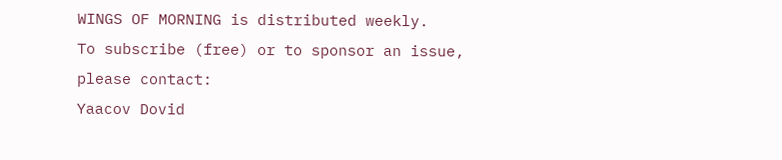WINGS OF MORNING is distributed weekly.
To subscribe (free) or to sponsor an issue, please contact:
Yaacov Dovid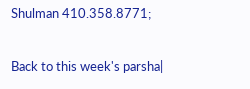Shulman 410.358.8771;

Back to this week's parsha|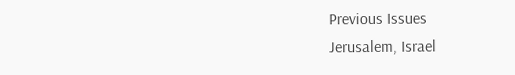Previous Issues
Jerusalem, Israel